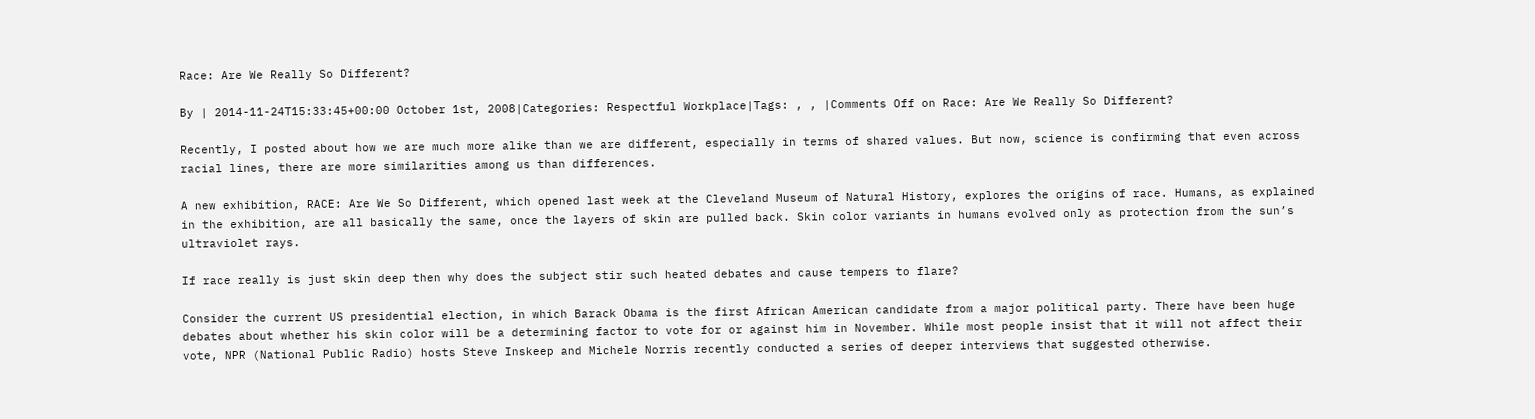Race: Are We Really So Different?

By | 2014-11-24T15:33:45+00:00 October 1st, 2008|Categories: Respectful Workplace|Tags: , , |Comments Off on Race: Are We Really So Different?

Recently, I posted about how we are much more alike than we are different, especially in terms of shared values. But now, science is confirming that even across racial lines, there are more similarities among us than differences.

A new exhibition, RACE: Are We So Different, which opened last week at the Cleveland Museum of Natural History, explores the origins of race. Humans, as explained in the exhibition, are all basically the same, once the layers of skin are pulled back. Skin color variants in humans evolved only as protection from the sun’s ultraviolet rays.

If race really is just skin deep then why does the subject stir such heated debates and cause tempers to flare?

Consider the current US presidential election, in which Barack Obama is the first African American candidate from a major political party. There have been huge debates about whether his skin color will be a determining factor to vote for or against him in November. While most people insist that it will not affect their vote, NPR (National Public Radio) hosts Steve Inskeep and Michele Norris recently conducted a series of deeper interviews that suggested otherwise.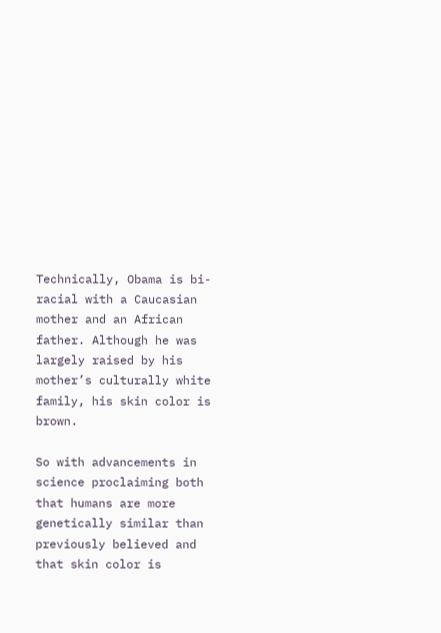Technically, Obama is bi-racial with a Caucasian mother and an African father. Although he was largely raised by his mother’s culturally white family, his skin color is brown.

So with advancements in science proclaiming both that humans are more genetically similar than previously believed and that skin color is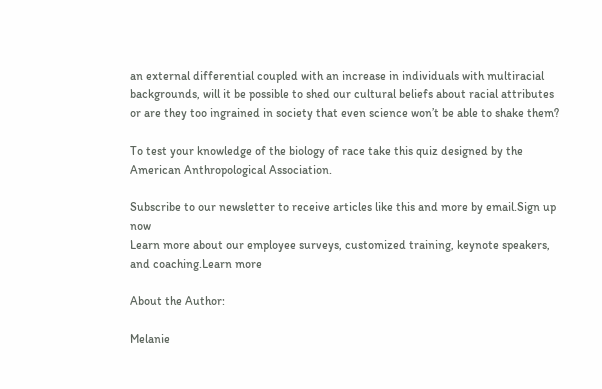an external differential coupled with an increase in individuals with multiracial backgrounds, will it be possible to shed our cultural beliefs about racial attributes or are they too ingrained in society that even science won’t be able to shake them?

To test your knowledge of the biology of race take this quiz designed by the American Anthropological Association.

Subscribe to our newsletter to receive articles like this and more by email.Sign up now
Learn more about our employee surveys, customized training, keynote speakers, and coaching.Learn more

About the Author:

Melanie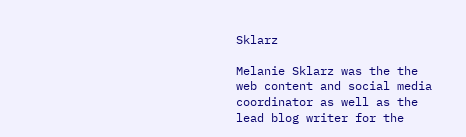Sklarz

Melanie Sklarz was the the web content and social media coordinator as well as the lead blog writer for the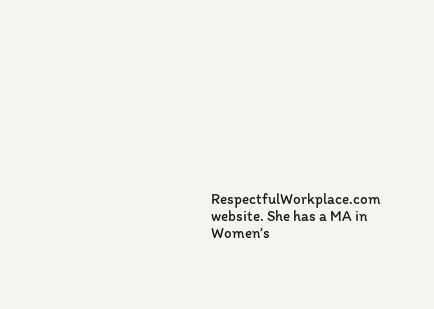RespectfulWorkplace.com website. She has a MA in Women’s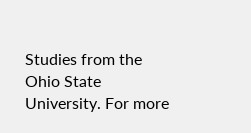Studies from the Ohio State University. For more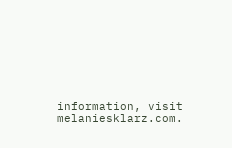information, visit melaniesklarz.com.